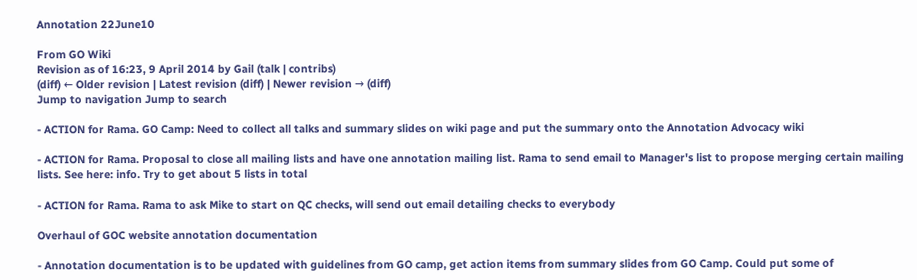Annotation 22June10

From GO Wiki
Revision as of 16:23, 9 April 2014 by Gail (talk | contribs)
(diff) ← Older revision | Latest revision (diff) | Newer revision → (diff)
Jump to navigation Jump to search

- ACTION for Rama. GO Camp: Need to collect all talks and summary slides on wiki page and put the summary onto the Annotation Advocacy wiki

- ACTION for Rama. Proposal to close all mailing lists and have one annotation mailing list. Rama to send email to Manager's list to propose merging certain mailing lists. See here: info. Try to get about 5 lists in total

- ACTION for Rama. Rama to ask Mike to start on QC checks, will send out email detailing checks to everybody

Overhaul of GOC website annotation documentation

- Annotation documentation is to be updated with guidelines from GO camp, get action items from summary slides from GO Camp. Could put some of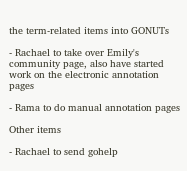the term-related items into GONUTs

- Rachael to take over Emily's community page, also have started work on the electronic annotation pages

- Rama to do manual annotation pages

Other items

- Rachael to send gohelp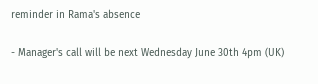reminder in Rama's absence

- Manager's call will be next Wednesday June 30th 4pm (UK)